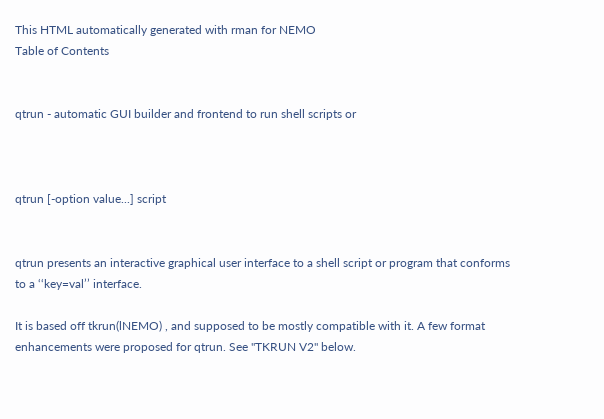This HTML automatically generated with rman for NEMO
Table of Contents


qtrun - automatic GUI builder and frontend to run shell scripts or



qtrun [-option value...] script


qtrun presents an interactive graphical user interface to a shell script or program that conforms to a ‘‘key=val’’ interface.

It is based off tkrun(lNEMO) , and supposed to be mostly compatible with it. A few format enhancements were proposed for qtrun. See "TKRUN V2" below.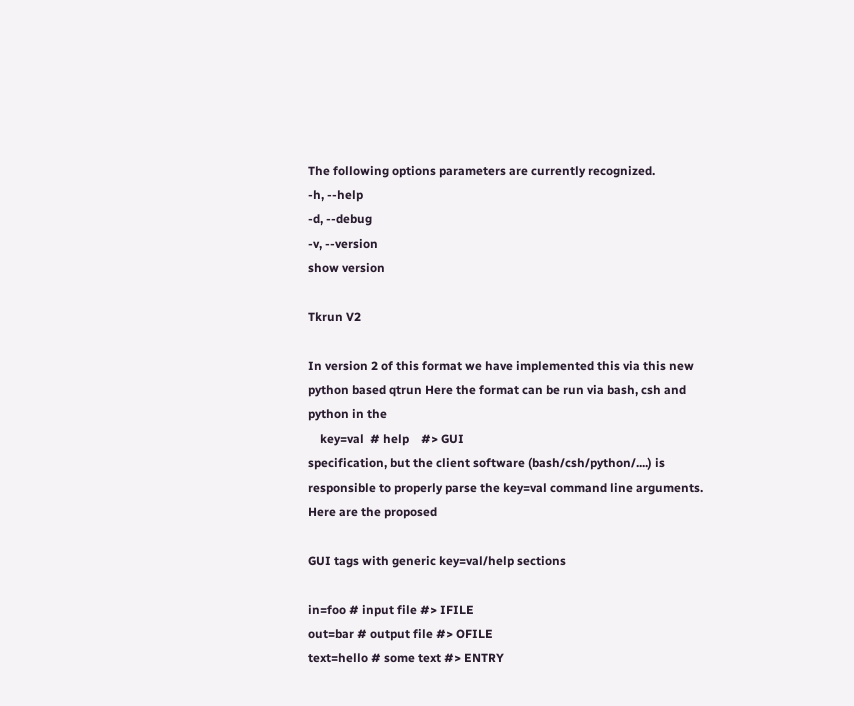The following options parameters are currently recognized.
-h, --help
-d, --debug
-v, --version
show version

Tkrun V2

In version 2 of this format we have implemented this via this new python based qtrun Here the format can be run via bash, csh and python in the
    key=val  # help    #> GUI
specification, but the client software (bash/csh/python/....) is responsible to properly parse the key=val command line arguments. Here are the proposed

GUI tags with generic key=val/help sections

in=foo # input file #> IFILE
out=bar # output file #> OFILE
text=hello # some text #> ENTRY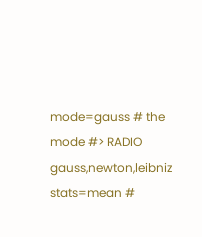mode=gauss # the mode #> RADIO gauss,newton,leibniz
stats=mean #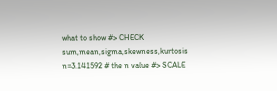what to show #> CHECK sum,mean,sigma,skewness,kurtosis
n=3.141592 # the n value #> SCALE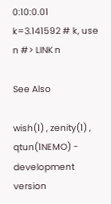0:10:0.01
k=3.141592 # k, use n #> LINK n

See Also

wish(1) , zenity(1) , qtun(1NEMO) - development version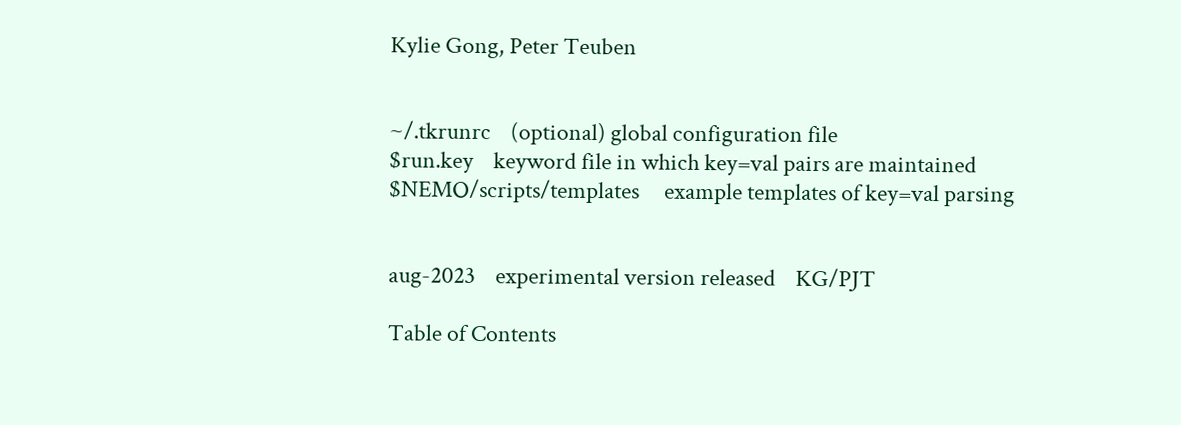Kylie Gong, Peter Teuben


~/.tkrunrc    (optional) global configuration file
$run.key    keyword file in which key=val pairs are maintained
$NEMO/scripts/templates     example templates of key=val parsing


aug-2023    experimental version released    KG/PJT

Table of Contents